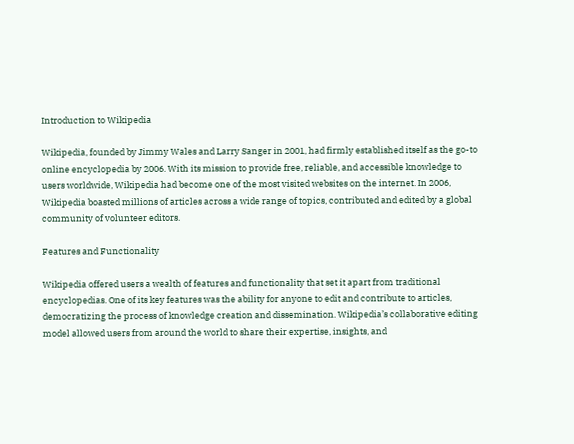Introduction to Wikipedia

Wikipedia, founded by Jimmy Wales and Larry Sanger in 2001, had firmly established itself as the go-to online encyclopedia by 2006. With its mission to provide free, reliable, and accessible knowledge to users worldwide, Wikipedia had become one of the most visited websites on the internet. In 2006, Wikipedia boasted millions of articles across a wide range of topics, contributed and edited by a global community of volunteer editors.

Features and Functionality

Wikipedia offered users a wealth of features and functionality that set it apart from traditional encyclopedias. One of its key features was the ability for anyone to edit and contribute to articles, democratizing the process of knowledge creation and dissemination. Wikipedia’s collaborative editing model allowed users from around the world to share their expertise, insights, and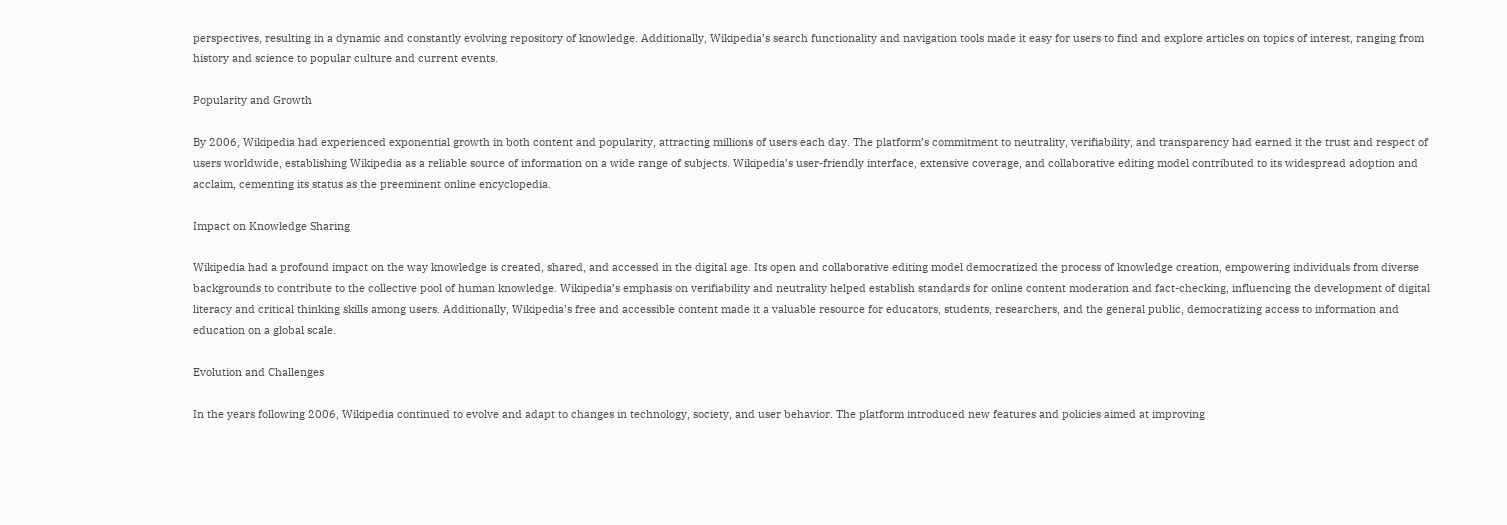perspectives, resulting in a dynamic and constantly evolving repository of knowledge. Additionally, Wikipedia’s search functionality and navigation tools made it easy for users to find and explore articles on topics of interest, ranging from history and science to popular culture and current events.

Popularity and Growth

By 2006, Wikipedia had experienced exponential growth in both content and popularity, attracting millions of users each day. The platform’s commitment to neutrality, verifiability, and transparency had earned it the trust and respect of users worldwide, establishing Wikipedia as a reliable source of information on a wide range of subjects. Wikipedia’s user-friendly interface, extensive coverage, and collaborative editing model contributed to its widespread adoption and acclaim, cementing its status as the preeminent online encyclopedia.

Impact on Knowledge Sharing

Wikipedia had a profound impact on the way knowledge is created, shared, and accessed in the digital age. Its open and collaborative editing model democratized the process of knowledge creation, empowering individuals from diverse backgrounds to contribute to the collective pool of human knowledge. Wikipedia’s emphasis on verifiability and neutrality helped establish standards for online content moderation and fact-checking, influencing the development of digital literacy and critical thinking skills among users. Additionally, Wikipedia’s free and accessible content made it a valuable resource for educators, students, researchers, and the general public, democratizing access to information and education on a global scale.

Evolution and Challenges

In the years following 2006, Wikipedia continued to evolve and adapt to changes in technology, society, and user behavior. The platform introduced new features and policies aimed at improving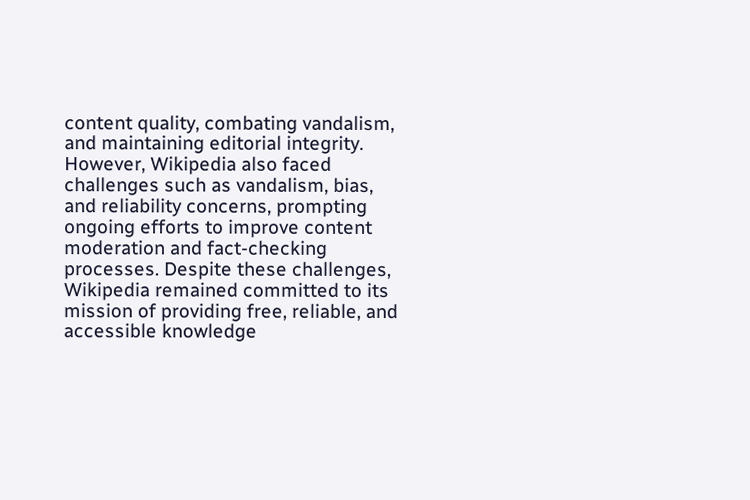content quality, combating vandalism, and maintaining editorial integrity. However, Wikipedia also faced challenges such as vandalism, bias, and reliability concerns, prompting ongoing efforts to improve content moderation and fact-checking processes. Despite these challenges, Wikipedia remained committed to its mission of providing free, reliable, and accessible knowledge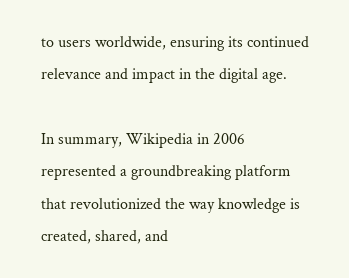to users worldwide, ensuring its continued relevance and impact in the digital age.

In summary, Wikipedia in 2006 represented a groundbreaking platform that revolutionized the way knowledge is created, shared, and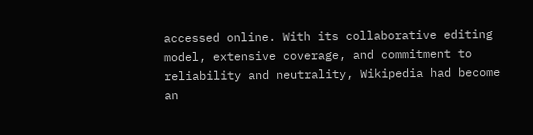accessed online. With its collaborative editing model, extensive coverage, and commitment to reliability and neutrality, Wikipedia had become an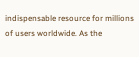indispensable resource for millions of users worldwide. As the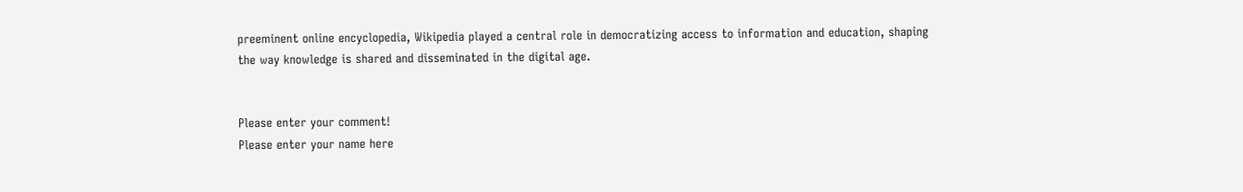preeminent online encyclopedia, Wikipedia played a central role in democratizing access to information and education, shaping the way knowledge is shared and disseminated in the digital age.


Please enter your comment!
Please enter your name here